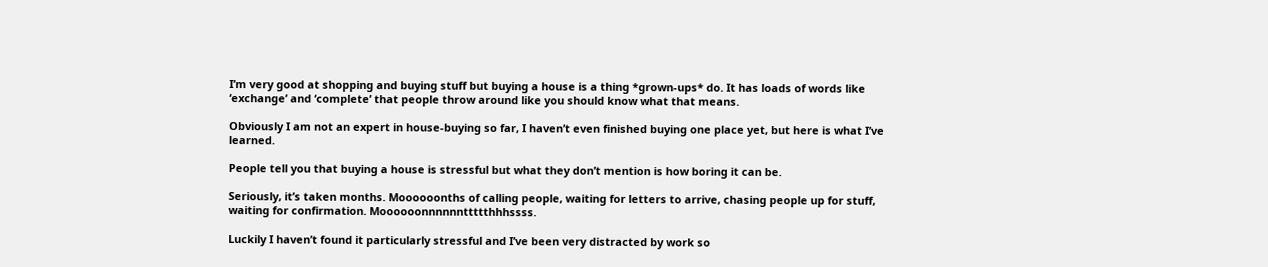I’m very good at shopping and buying stuff but buying a house is a thing *grown-ups* do. It has loads of words like ‘exchange’ and ‘complete’ that people throw around like you should know what that means.

Obviously I am not an expert in house-buying so far, I haven’t even finished buying one place yet, but here is what I’ve learned.

People tell you that buying a house is stressful but what they don’t mention is how boring it can be.

Seriously, it’s taken months. Moooooonths of calling people, waiting for letters to arrive, chasing people up for stuff, waiting for confirmation. Moooooonnnnnnttttthhhssss.

Luckily I haven’t found it particularly stressful and I’ve been very distracted by work so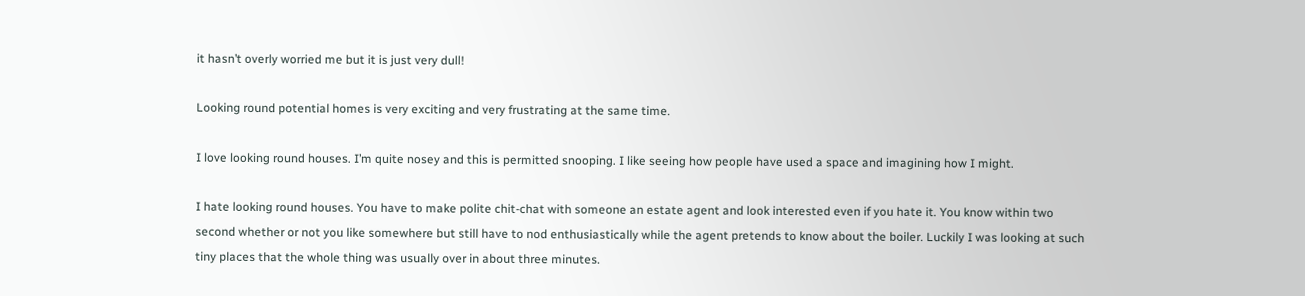it hasn’t overly worried me but it is just very dull!

Looking round potential homes is very exciting and very frustrating at the same time.

I love looking round houses. I’m quite nosey and this is permitted snooping. I like seeing how people have used a space and imagining how I might.

I hate looking round houses. You have to make polite chit-chat with someone an estate agent and look interested even if you hate it. You know within two second whether or not you like somewhere but still have to nod enthusiastically while the agent pretends to know about the boiler. Luckily I was looking at such tiny places that the whole thing was usually over in about three minutes.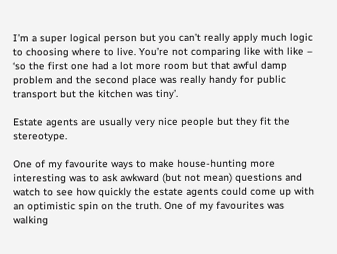I’m a super logical person but you can’t really apply much logic to choosing where to live. You’re not comparing like with like – ‘so the first one had a lot more room but that awful damp problem and the second place was really handy for public transport but the kitchen was tiny’.

Estate agents are usually very nice people but they fit the stereotype.

One of my favourite ways to make house-hunting more interesting was to ask awkward (but not mean) questions and watch to see how quickly the estate agents could come up with an optimistic spin on the truth. One of my favourites was walking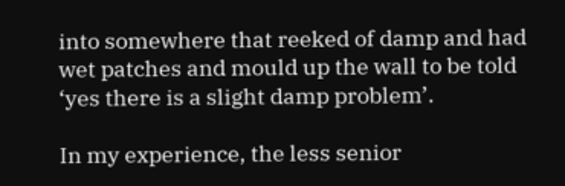into somewhere that reeked of damp and had wet patches and mould up the wall to be told ‘yes there is a slight damp problem’.

In my experience, the less senior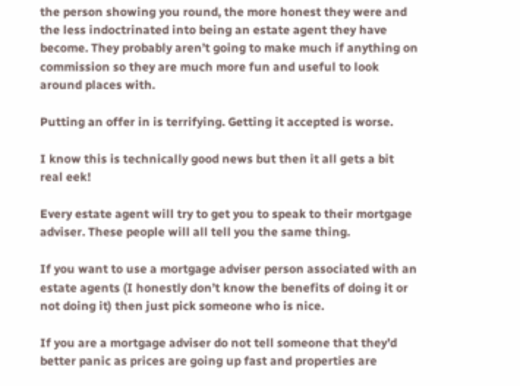the person showing you round, the more honest they were and the less indoctrinated into being an estate agent they have become. They probably aren’t going to make much if anything on commission so they are much more fun and useful to look around places with.

Putting an offer in is terrifying. Getting it accepted is worse.

I know this is technically good news but then it all gets a bit real eek!

Every estate agent will try to get you to speak to their mortgage adviser. These people will all tell you the same thing.

If you want to use a mortgage adviser person associated with an estate agents (I honestly don’t know the benefits of doing it or not doing it) then just pick someone who is nice.

If you are a mortgage adviser do not tell someone that they’d better panic as prices are going up fast and properties are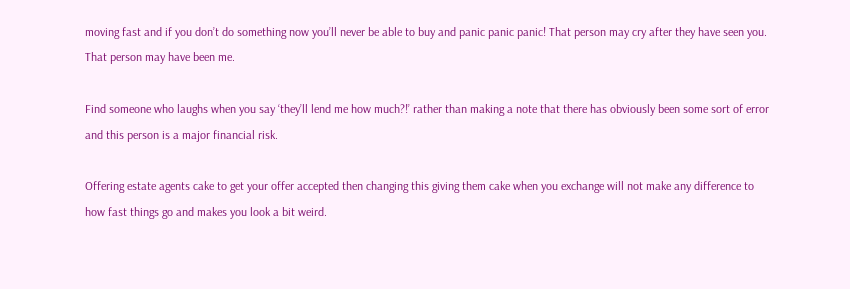moving fast and if you don’t do something now you’ll never be able to buy and panic panic panic! That person may cry after they have seen you. That person may have been me.

Find someone who laughs when you say ‘they’ll lend me how much?!’ rather than making a note that there has obviously been some sort of error and this person is a major financial risk.

Offering estate agents cake to get your offer accepted then changing this giving them cake when you exchange will not make any difference to how fast things go and makes you look a bit weird.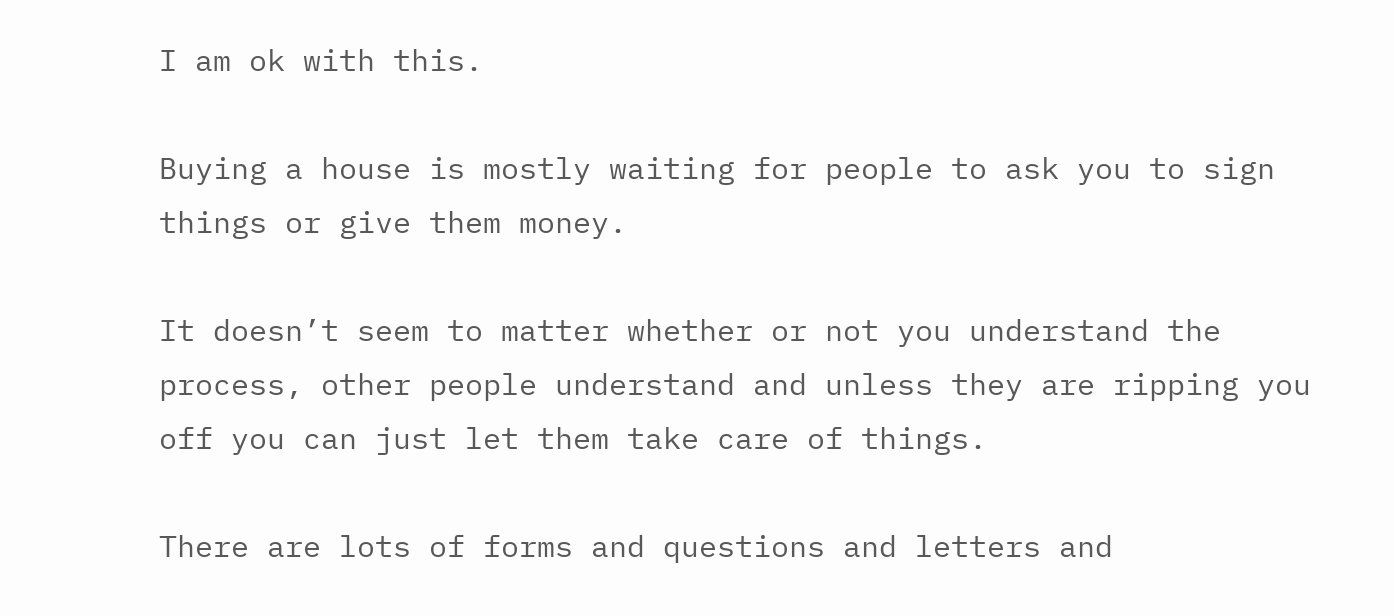I am ok with this.

Buying a house is mostly waiting for people to ask you to sign things or give them money.

It doesn’t seem to matter whether or not you understand the process, other people understand and unless they are ripping you off you can just let them take care of things.

There are lots of forms and questions and letters and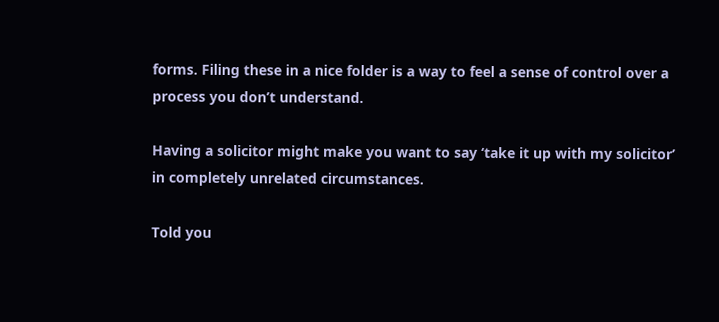forms. Filing these in a nice folder is a way to feel a sense of control over a process you don’t understand.

Having a solicitor might make you want to say ‘take it up with my solicitor’ in completely unrelated circumstances.

Told you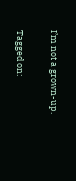I’m not a grown-up.

Tagged on: